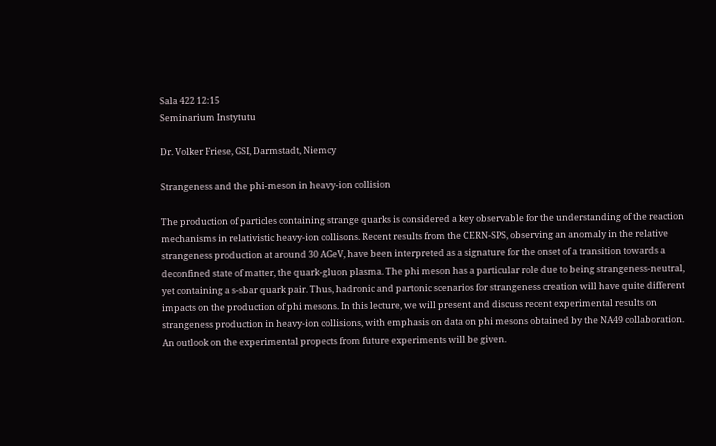Sala 422 12:15
Seminarium Instytutu

Dr. Volker Friese, GSI, Darmstadt, Niemcy

Strangeness and the phi-meson in heavy-ion collision

The production of particles containing strange quarks is considered a key observable for the understanding of the reaction mechanisms in relativistic heavy-ion collisons. Recent results from the CERN-SPS, observing an anomaly in the relative strangeness production at around 30 AGeV, have been interpreted as a signature for the onset of a transition towards a deconfined state of matter, the quark-gluon plasma. The phi meson has a particular role due to being strangeness-neutral, yet containing a s-sbar quark pair. Thus, hadronic and partonic scenarios for strangeness creation will have quite different impacts on the production of phi mesons. In this lecture, we will present and discuss recent experimental results on strangeness production in heavy-ion collisions, with emphasis on data on phi mesons obtained by the NA49 collaboration. An outlook on the experimental propects from future experiments will be given.